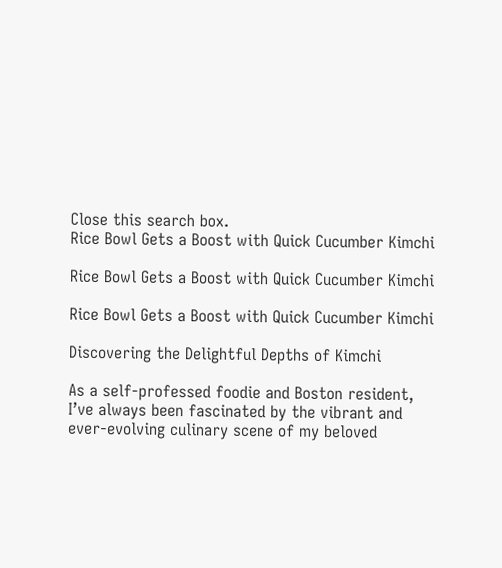Close this search box.
Rice Bowl Gets a Boost with Quick Cucumber Kimchi

Rice Bowl Gets a Boost with Quick Cucumber Kimchi

Rice Bowl Gets a Boost with Quick Cucumber Kimchi

Discovering the Delightful Depths of Kimchi

As a self-professed foodie and Boston resident, I’ve always been fascinated by the vibrant and ever-evolving culinary scene of my beloved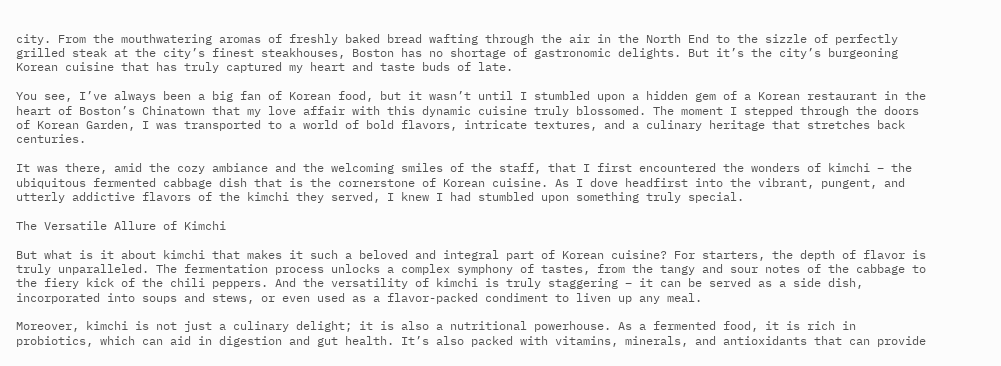city. From the mouthwatering aromas of freshly baked bread wafting through the air in the North End to the sizzle of perfectly grilled steak at the city’s finest steakhouses, Boston has no shortage of gastronomic delights. But it’s the city’s burgeoning Korean cuisine that has truly captured my heart and taste buds of late.

You see, I’ve always been a big fan of Korean food, but it wasn’t until I stumbled upon a hidden gem of a Korean restaurant in the heart of Boston’s Chinatown that my love affair with this dynamic cuisine truly blossomed. The moment I stepped through the doors of Korean Garden, I was transported to a world of bold flavors, intricate textures, and a culinary heritage that stretches back centuries.

It was there, amid the cozy ambiance and the welcoming smiles of the staff, that I first encountered the wonders of kimchi – the ubiquitous fermented cabbage dish that is the cornerstone of Korean cuisine. As I dove headfirst into the vibrant, pungent, and utterly addictive flavors of the kimchi they served, I knew I had stumbled upon something truly special.

The Versatile Allure of Kimchi

But what is it about kimchi that makes it such a beloved and integral part of Korean cuisine? For starters, the depth of flavor is truly unparalleled. The fermentation process unlocks a complex symphony of tastes, from the tangy and sour notes of the cabbage to the fiery kick of the chili peppers. And the versatility of kimchi is truly staggering – it can be served as a side dish, incorporated into soups and stews, or even used as a flavor-packed condiment to liven up any meal.

Moreover, kimchi is not just a culinary delight; it is also a nutritional powerhouse. As a fermented food, it is rich in probiotics, which can aid in digestion and gut health. It’s also packed with vitamins, minerals, and antioxidants that can provide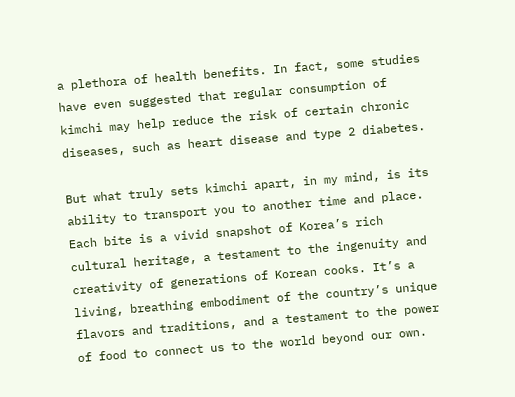a plethora of health benefits. In fact, some studies have even suggested that regular consumption of kimchi may help reduce the risk of certain chronic diseases, such as heart disease and type 2 diabetes.

But what truly sets kimchi apart, in my mind, is its ability to transport you to another time and place. Each bite is a vivid snapshot of Korea’s rich cultural heritage, a testament to the ingenuity and creativity of generations of Korean cooks. It’s a living, breathing embodiment of the country’s unique flavors and traditions, and a testament to the power of food to connect us to the world beyond our own.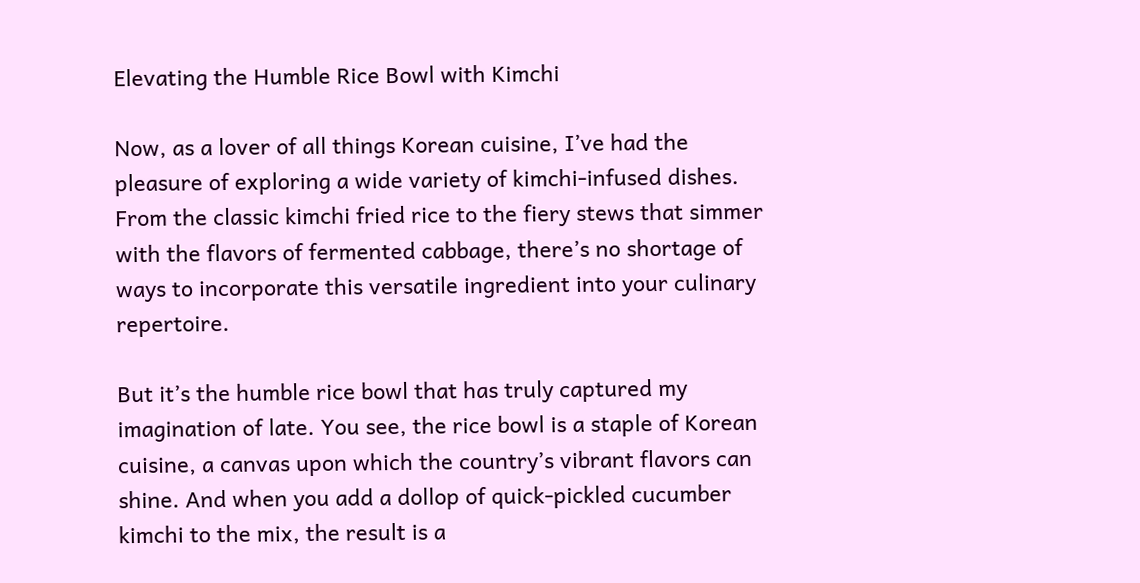Elevating the Humble Rice Bowl with Kimchi

Now, as a lover of all things Korean cuisine, I’ve had the pleasure of exploring a wide variety of kimchi-infused dishes. From the classic kimchi fried rice to the fiery stews that simmer with the flavors of fermented cabbage, there’s no shortage of ways to incorporate this versatile ingredient into your culinary repertoire.

But it’s the humble rice bowl that has truly captured my imagination of late. You see, the rice bowl is a staple of Korean cuisine, a canvas upon which the country’s vibrant flavors can shine. And when you add a dollop of quick-pickled cucumber kimchi to the mix, the result is a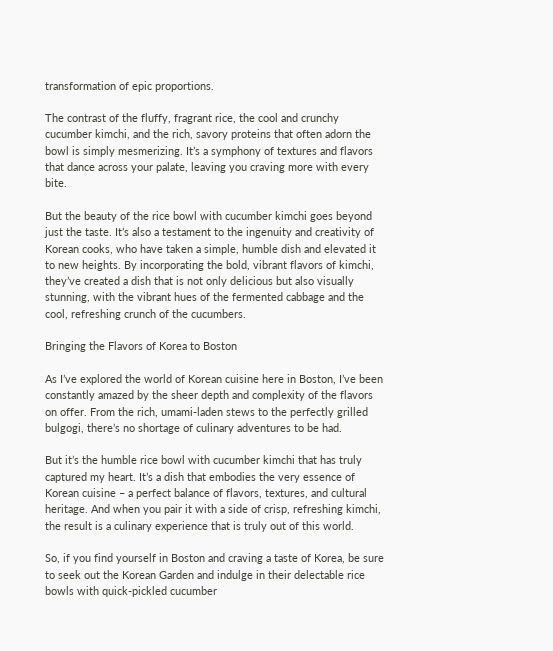transformation of epic proportions.

The contrast of the fluffy, fragrant rice, the cool and crunchy cucumber kimchi, and the rich, savory proteins that often adorn the bowl is simply mesmerizing. It’s a symphony of textures and flavors that dance across your palate, leaving you craving more with every bite.

But the beauty of the rice bowl with cucumber kimchi goes beyond just the taste. It’s also a testament to the ingenuity and creativity of Korean cooks, who have taken a simple, humble dish and elevated it to new heights. By incorporating the bold, vibrant flavors of kimchi, they’ve created a dish that is not only delicious but also visually stunning, with the vibrant hues of the fermented cabbage and the cool, refreshing crunch of the cucumbers.

Bringing the Flavors of Korea to Boston

As I’ve explored the world of Korean cuisine here in Boston, I’ve been constantly amazed by the sheer depth and complexity of the flavors on offer. From the rich, umami-laden stews to the perfectly grilled bulgogi, there’s no shortage of culinary adventures to be had.

But it’s the humble rice bowl with cucumber kimchi that has truly captured my heart. It’s a dish that embodies the very essence of Korean cuisine – a perfect balance of flavors, textures, and cultural heritage. And when you pair it with a side of crisp, refreshing kimchi, the result is a culinary experience that is truly out of this world.

So, if you find yourself in Boston and craving a taste of Korea, be sure to seek out the Korean Garden and indulge in their delectable rice bowls with quick-pickled cucumber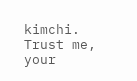kimchi. Trust me, your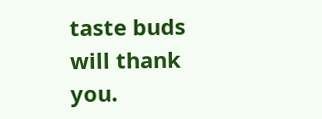taste buds will thank you.